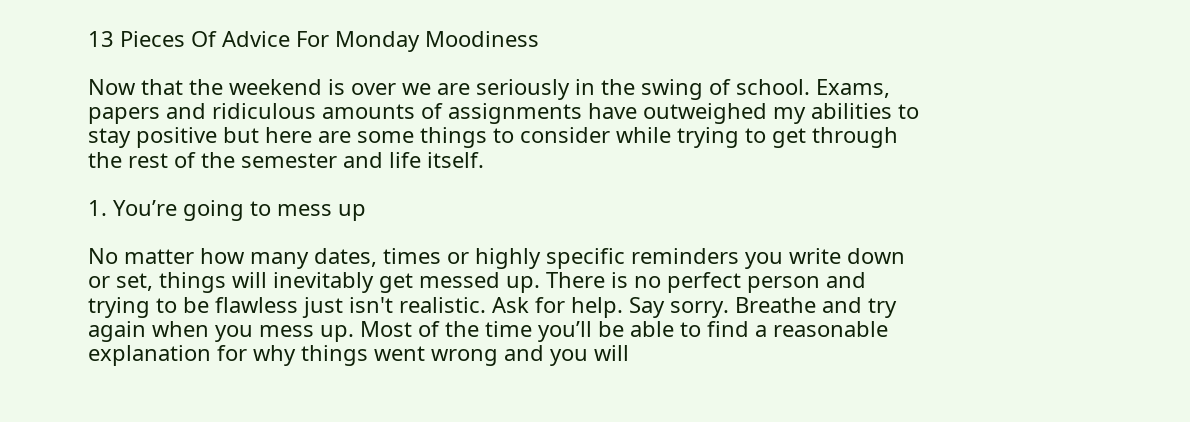13 Pieces Of Advice For Monday Moodiness

Now that the weekend is over we are seriously in the swing of school. Exams, papers and ridiculous amounts of assignments have outweighed my abilities to stay positive but here are some things to consider while trying to get through the rest of the semester and life itself.

1. You’re going to mess up

No matter how many dates, times or highly specific reminders you write down or set, things will inevitably get messed up. There is no perfect person and trying to be flawless just isn't realistic. Ask for help. Say sorry. Breathe and try again when you mess up. Most of the time you’ll be able to find a reasonable explanation for why things went wrong and you will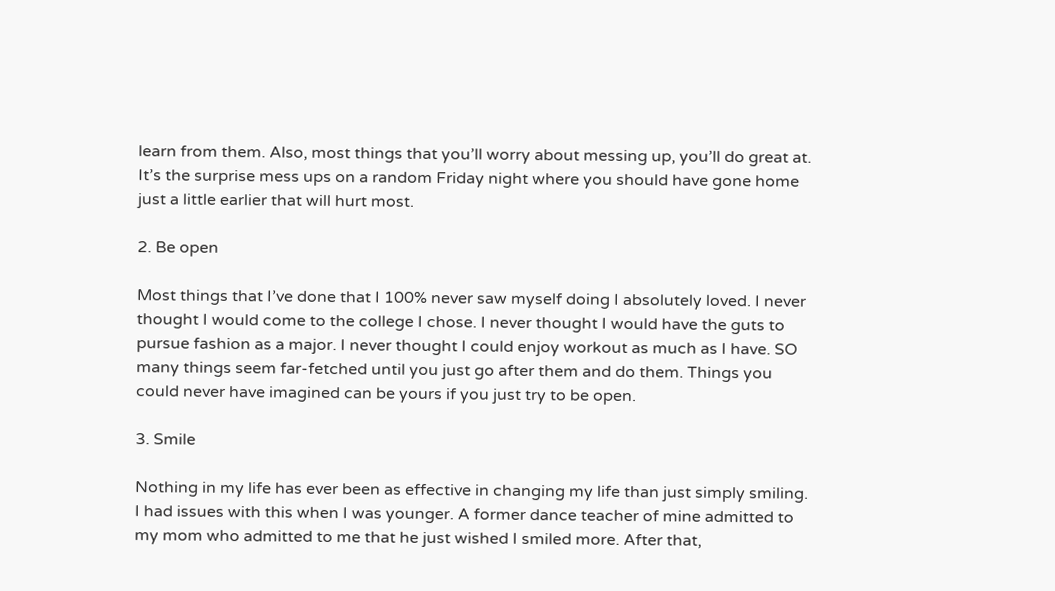learn from them. Also, most things that you’ll worry about messing up, you’ll do great at. It’s the surprise mess ups on a random Friday night where you should have gone home just a little earlier that will hurt most.

2. Be open

Most things that I’ve done that I 100% never saw myself doing I absolutely loved. I never thought I would come to the college I chose. I never thought I would have the guts to pursue fashion as a major. I never thought I could enjoy workout as much as I have. SO many things seem far-fetched until you just go after them and do them. Things you could never have imagined can be yours if you just try to be open.

3. Smile

Nothing in my life has ever been as effective in changing my life than just simply smiling. I had issues with this when I was younger. A former dance teacher of mine admitted to my mom who admitted to me that he just wished I smiled more. After that,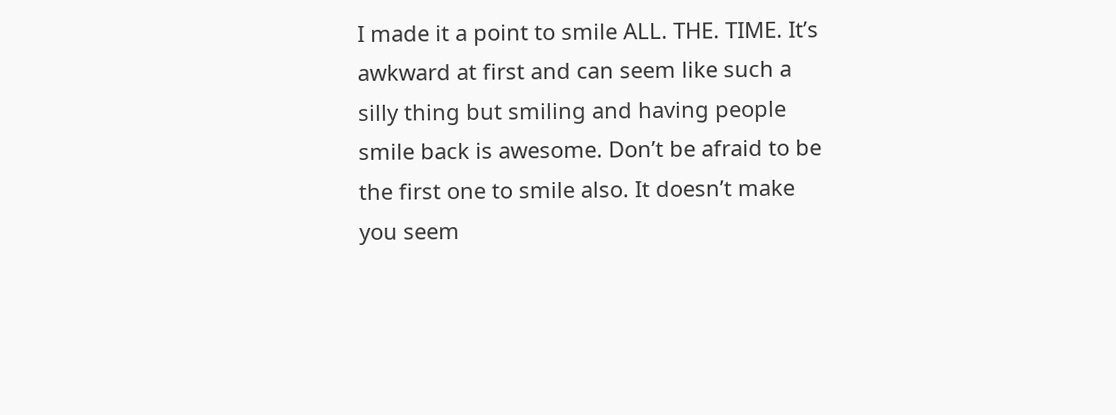I made it a point to smile ALL. THE. TIME. It’s awkward at first and can seem like such a silly thing but smiling and having people smile back is awesome. Don’t be afraid to be the first one to smile also. It doesn’t make you seem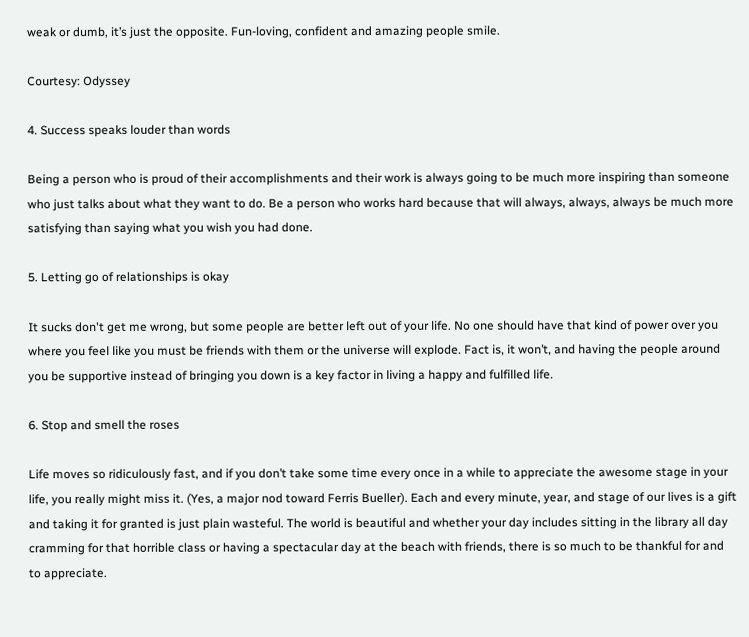weak or dumb, it’s just the opposite. Fun-loving, confident and amazing people smile.

Courtesy: Odyssey

4. Success speaks louder than words

Being a person who is proud of their accomplishments and their work is always going to be much more inspiring than someone who just talks about what they want to do. Be a person who works hard because that will always, always, always be much more satisfying than saying what you wish you had done.

5. Letting go of relationships is okay

It sucks don't get me wrong, but some people are better left out of your life. No one should have that kind of power over you where you feel like you must be friends with them or the universe will explode. Fact is, it won’t, and having the people around you be supportive instead of bringing you down is a key factor in living a happy and fulfilled life.

6. Stop and smell the roses

Life moves so ridiculously fast, and if you don’t take some time every once in a while to appreciate the awesome stage in your life, you really might miss it. (Yes, a major nod toward Ferris Bueller). Each and every minute, year, and stage of our lives is a gift and taking it for granted is just plain wasteful. The world is beautiful and whether your day includes sitting in the library all day cramming for that horrible class or having a spectacular day at the beach with friends, there is so much to be thankful for and to appreciate.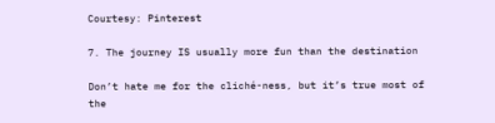Courtesy: Pinterest

7. The journey IS usually more fun than the destination

Don’t hate me for the cliché-ness, but it’s true most of the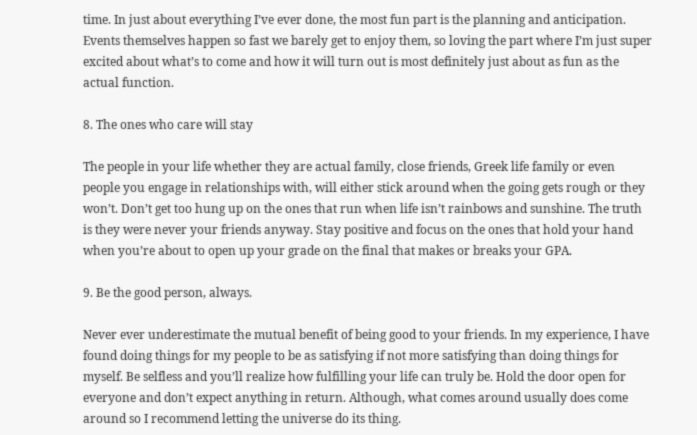time. In just about everything I’ve ever done, the most fun part is the planning and anticipation. Events themselves happen so fast we barely get to enjoy them, so loving the part where I’m just super excited about what’s to come and how it will turn out is most definitely just about as fun as the actual function.

8. The ones who care will stay

The people in your life whether they are actual family, close friends, Greek life family or even people you engage in relationships with, will either stick around when the going gets rough or they won’t. Don’t get too hung up on the ones that run when life isn’t rainbows and sunshine. The truth is they were never your friends anyway. Stay positive and focus on the ones that hold your hand when you’re about to open up your grade on the final that makes or breaks your GPA.

9. Be the good person, always.

Never ever underestimate the mutual benefit of being good to your friends. In my experience, I have found doing things for my people to be as satisfying if not more satisfying than doing things for myself. Be selfless and you’ll realize how fulfilling your life can truly be. Hold the door open for everyone and don’t expect anything in return. Although, what comes around usually does come around so I recommend letting the universe do its thing.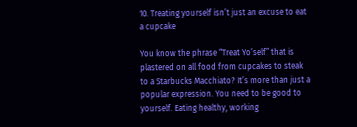10. Treating yourself isn’t just an excuse to eat a cupcake

You know the phrase “Treat Yo’self” that is plastered on all food from cupcakes to steak to a Starbucks Macchiato? It’s more than just a popular expression. You need to be good to yourself. Eating healthy, working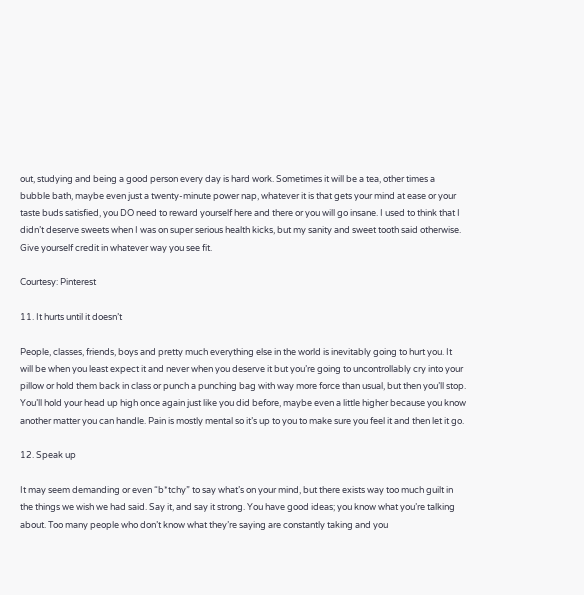out, studying and being a good person every day is hard work. Sometimes it will be a tea, other times a bubble bath, maybe even just a twenty-minute power nap, whatever it is that gets your mind at ease or your taste buds satisfied, you DO need to reward yourself here and there or you will go insane. I used to think that I didn’t deserve sweets when I was on super serious health kicks, but my sanity and sweet tooth said otherwise. Give yourself credit in whatever way you see fit.

Courtesy: Pinterest

11. It hurts until it doesn’t

People, classes, friends, boys and pretty much everything else in the world is inevitably going to hurt you. It will be when you least expect it and never when you deserve it but you’re going to uncontrollably cry into your pillow or hold them back in class or punch a punching bag with way more force than usual, but then you’ll stop. You’ll hold your head up high once again just like you did before, maybe even a little higher because you know another matter you can handle. Pain is mostly mental so it’s up to you to make sure you feel it and then let it go.

12. Speak up

It may seem demanding or even “b*tchy” to say what’s on your mind, but there exists way too much guilt in the things we wish we had said. Say it, and say it strong. You have good ideas; you know what you’re talking about. Too many people who don’t know what they’re saying are constantly taking and you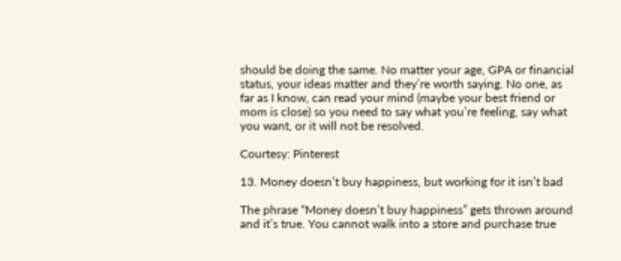should be doing the same. No matter your age, GPA or financial status, your ideas matter and they’re worth saying. No one, as far as I know, can read your mind (maybe your best friend or mom is close) so you need to say what you’re feeling, say what you want, or it will not be resolved.

Courtesy: Pinterest

13. Money doesn’t buy happiness, but working for it isn’t bad

The phrase “Money doesn’t buy happiness” gets thrown around and it’s true. You cannot walk into a store and purchase true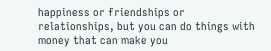happiness or friendships or relationships, but you can do things with money that can make you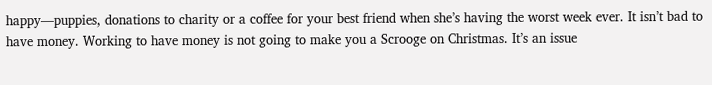happy—puppies, donations to charity or a coffee for your best friend when she’s having the worst week ever. It isn’t bad to have money. Working to have money is not going to make you a Scrooge on Christmas. It’s an issue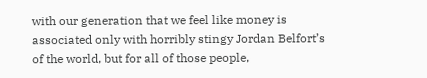with our generation that we feel like money is associated only with horribly stingy Jordan Belfort’s of the world, but for all of those people,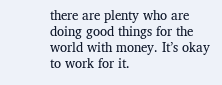there are plenty who are doing good things for the world with money. It’s okay to work for it.